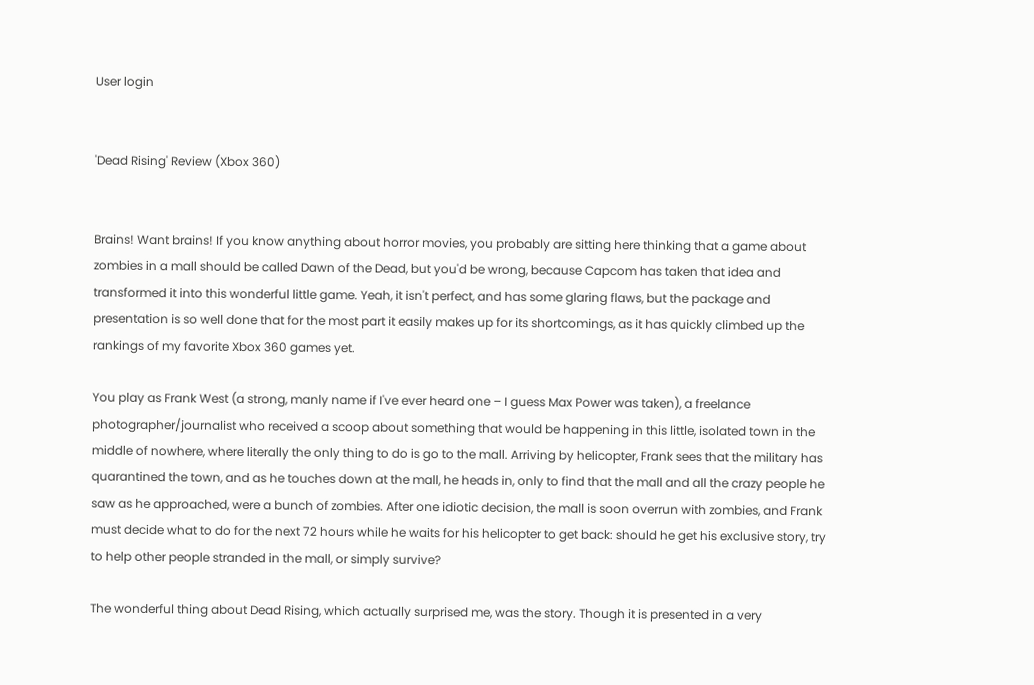User login


'Dead Rising' Review (Xbox 360)


Brains! Want brains! If you know anything about horror movies, you probably are sitting here thinking that a game about zombies in a mall should be called Dawn of the Dead, but you'd be wrong, because Capcom has taken that idea and transformed it into this wonderful little game. Yeah, it isn't perfect, and has some glaring flaws, but the package and presentation is so well done that for the most part it easily makes up for its shortcomings, as it has quickly climbed up the rankings of my favorite Xbox 360 games yet.

You play as Frank West (a strong, manly name if I've ever heard one – I guess Max Power was taken), a freelance photographer/journalist who received a scoop about something that would be happening in this little, isolated town in the middle of nowhere, where literally the only thing to do is go to the mall. Arriving by helicopter, Frank sees that the military has quarantined the town, and as he touches down at the mall, he heads in, only to find that the mall and all the crazy people he saw as he approached, were a bunch of zombies. After one idiotic decision, the mall is soon overrun with zombies, and Frank must decide what to do for the next 72 hours while he waits for his helicopter to get back: should he get his exclusive story, try to help other people stranded in the mall, or simply survive?

The wonderful thing about Dead Rising, which actually surprised me, was the story. Though it is presented in a very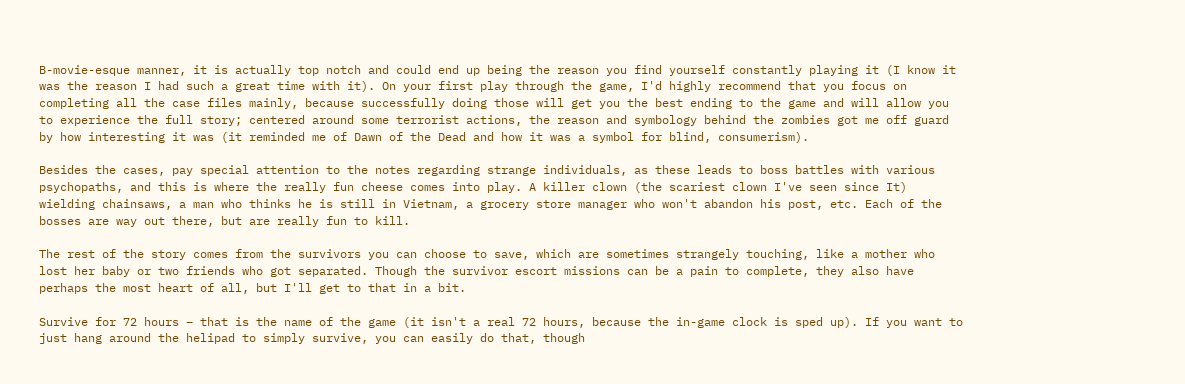B-movie-esque manner, it is actually top notch and could end up being the reason you find yourself constantly playing it (I know it was the reason I had such a great time with it). On your first play through the game, I'd highly recommend that you focus on completing all the case files mainly, because successfully doing those will get you the best ending to the game and will allow you to experience the full story; centered around some terrorist actions, the reason and symbology behind the zombies got me off guard by how interesting it was (it reminded me of Dawn of the Dead and how it was a symbol for blind, consumerism).

Besides the cases, pay special attention to the notes regarding strange individuals, as these leads to boss battles with various psychopaths, and this is where the really fun cheese comes into play. A killer clown (the scariest clown I've seen since It) wielding chainsaws, a man who thinks he is still in Vietnam, a grocery store manager who won't abandon his post, etc. Each of the bosses are way out there, but are really fun to kill.

The rest of the story comes from the survivors you can choose to save, which are sometimes strangely touching, like a mother who lost her baby or two friends who got separated. Though the survivor escort missions can be a pain to complete, they also have perhaps the most heart of all, but I'll get to that in a bit.

Survive for 72 hours – that is the name of the game (it isn't a real 72 hours, because the in-game clock is sped up). If you want to just hang around the helipad to simply survive, you can easily do that, though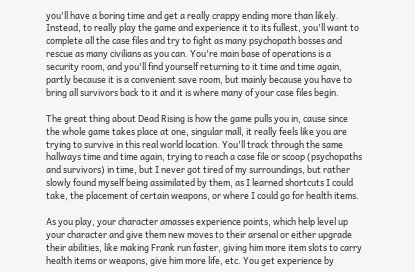you'll have a boring time and get a really crappy ending more than likely. Instead, to really play the game and experience it to its fullest, you'll want to complete all the case files and try to fight as many psychopath bosses and rescue as many civilians as you can. You're main base of operations is a security room, and you'll find yourself returning to it time and time again, partly because it is a convenient save room, but mainly because you have to bring all survivors back to it and it is where many of your case files begin.

The great thing about Dead Rising is how the game pulls you in, cause since the whole game takes place at one, singular mall, it really feels like you are trying to survive in this real world location. You'll track through the same hallways time and time again, trying to reach a case file or scoop (psychopaths and survivors) in time, but I never got tired of my surroundings, but rather slowly found myself being assimilated by them, as I learned shortcuts I could take, the placement of certain weapons, or where I could go for health items.

As you play, your character amasses experience points, which help level up your character and give them new moves to their arsenal or either upgrade their abilities, like making Frank run faster, giving him more item slots to carry health items or weapons, give him more life, etc. You get experience by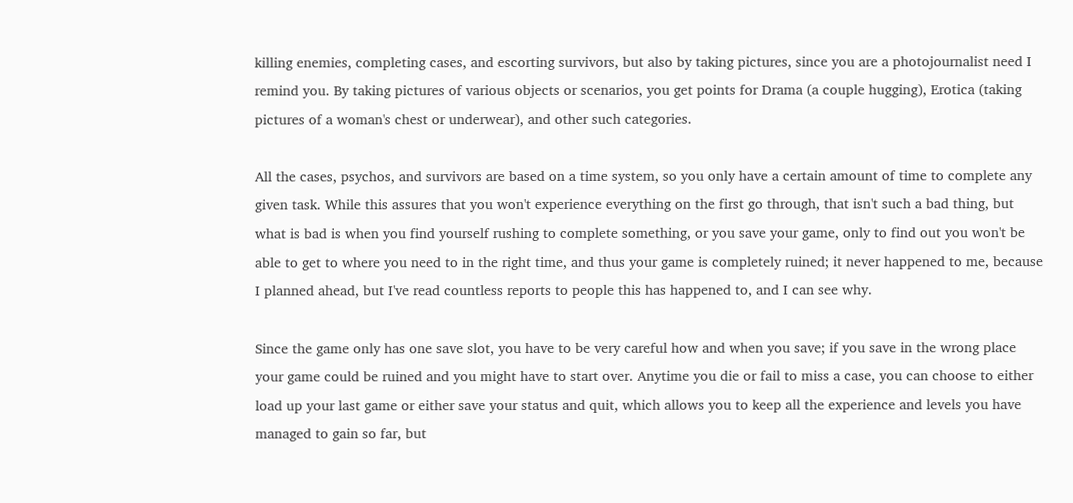killing enemies, completing cases, and escorting survivors, but also by taking pictures, since you are a photojournalist need I remind you. By taking pictures of various objects or scenarios, you get points for Drama (a couple hugging), Erotica (taking pictures of a woman's chest or underwear), and other such categories.

All the cases, psychos, and survivors are based on a time system, so you only have a certain amount of time to complete any given task. While this assures that you won't experience everything on the first go through, that isn't such a bad thing, but what is bad is when you find yourself rushing to complete something, or you save your game, only to find out you won't be able to get to where you need to in the right time, and thus your game is completely ruined; it never happened to me, because I planned ahead, but I've read countless reports to people this has happened to, and I can see why.

Since the game only has one save slot, you have to be very careful how and when you save; if you save in the wrong place your game could be ruined and you might have to start over. Anytime you die or fail to miss a case, you can choose to either load up your last game or either save your status and quit, which allows you to keep all the experience and levels you have managed to gain so far, but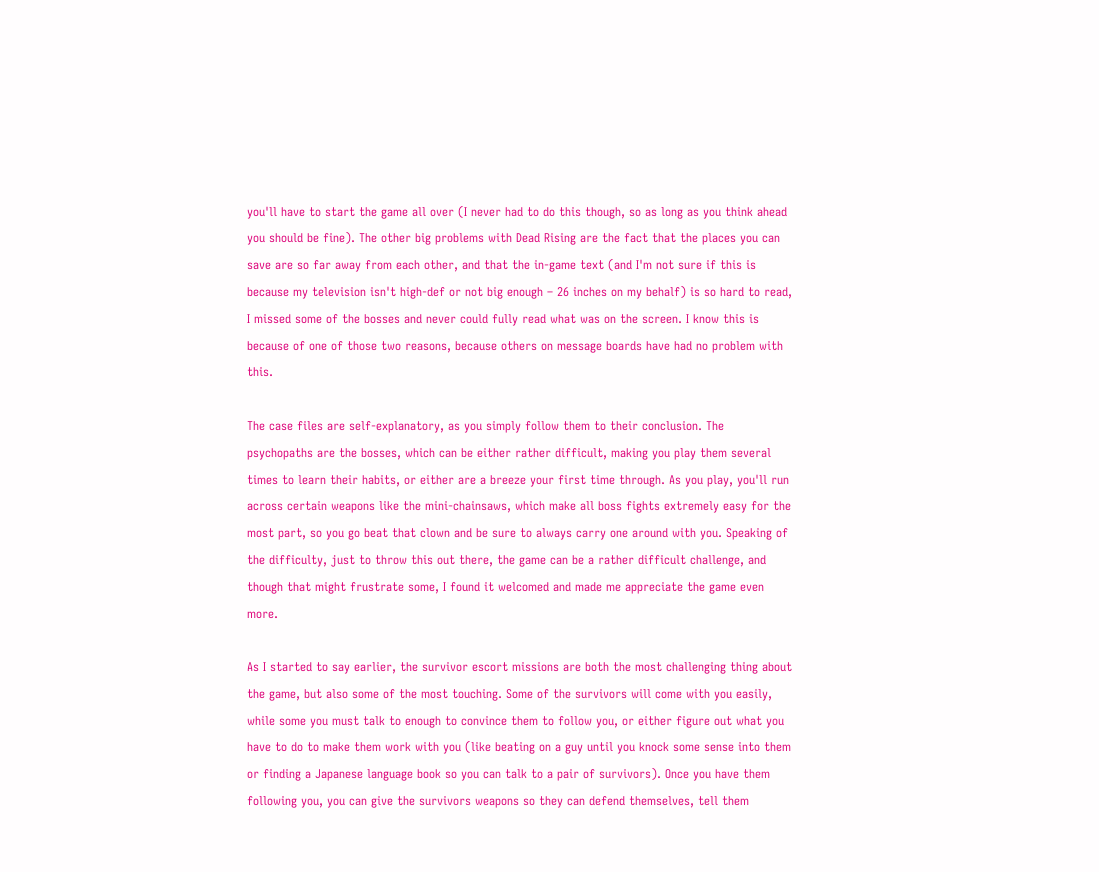you'll have to start the game all over (I never had to do this though, so as long as you think ahead you should be fine). The other big problems with Dead Rising are the fact that the places you can save are so far away from each other, and that the in-game text (and I'm not sure if this is because my television isn't high-def or not big enough – 26 inches on my behalf) is so hard to read, I missed some of the bosses and never could fully read what was on the screen. I know this is because of one of those two reasons, because others on message boards have had no problem with this.

The case files are self-explanatory, as you simply follow them to their conclusion. The psychopaths are the bosses, which can be either rather difficult, making you play them several times to learn their habits, or either are a breeze your first time through. As you play, you'll run across certain weapons like the mini-chainsaws, which make all boss fights extremely easy for the most part, so you go beat that clown and be sure to always carry one around with you. Speaking of the difficulty, just to throw this out there, the game can be a rather difficult challenge, and though that might frustrate some, I found it welcomed and made me appreciate the game even more.

As I started to say earlier, the survivor escort missions are both the most challenging thing about the game, but also some of the most touching. Some of the survivors will come with you easily, while some you must talk to enough to convince them to follow you, or either figure out what you have to do to make them work with you (like beating on a guy until you knock some sense into them or finding a Japanese language book so you can talk to a pair of survivors). Once you have them following you, you can give the survivors weapons so they can defend themselves, tell them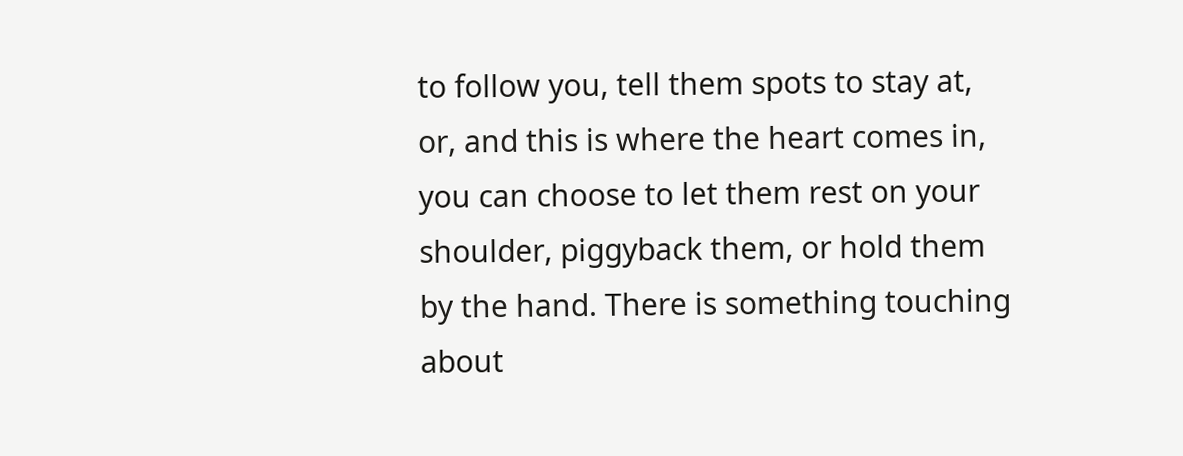to follow you, tell them spots to stay at, or, and this is where the heart comes in, you can choose to let them rest on your shoulder, piggyback them, or hold them by the hand. There is something touching about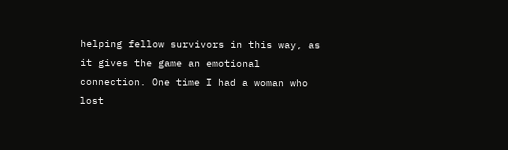helping fellow survivors in this way, as it gives the game an emotional connection. One time I had a woman who lost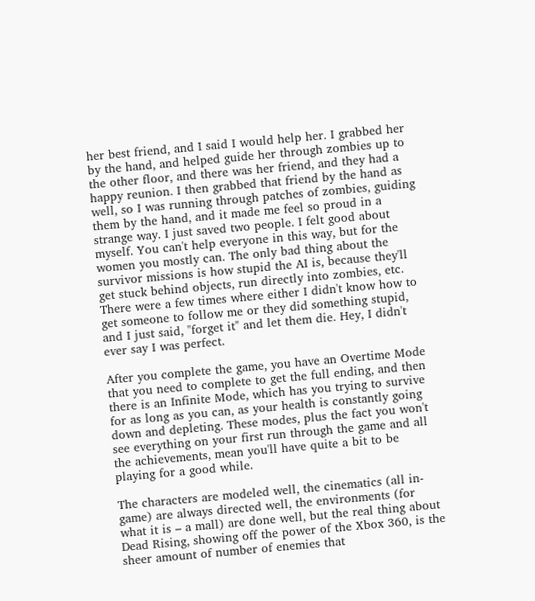her best friend, and I said I would help her. I grabbed her by the hand, and helped guide her through zombies up to the other floor, and there was her friend, and they had a happy reunion. I then grabbed that friend by the hand as well, so I was running through patches of zombies, guiding them by the hand, and it made me feel so proud in a strange way. I just saved two people. I felt good about myself. You can't help everyone in this way, but for the women you mostly can. The only bad thing about the survivor missions is how stupid the AI is, because they'll get stuck behind objects, run directly into zombies, etc. There were a few times where either I didn't know how to get someone to follow me or they did something stupid, and I just said, "forget it" and let them die. Hey, I didn't ever say I was perfect.

After you complete the game, you have an Overtime Mode that you need to complete to get the full ending, and then there is an Infinite Mode, which has you trying to survive for as long as you can, as your health is constantly going down and depleting. These modes, plus the fact you won't see everything on your first run through the game and all the achievements, mean you'll have quite a bit to be playing for a good while.

The characters are modeled well, the cinematics (all in-game) are always directed well, the environments (for what it is – a mall) are done well, but the real thing about Dead Rising, showing off the power of the Xbox 360, is the sheer amount of number of enemies that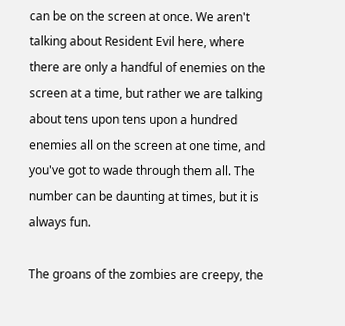can be on the screen at once. We aren't talking about Resident Evil here, where there are only a handful of enemies on the screen at a time, but rather we are talking about tens upon tens upon a hundred enemies all on the screen at one time, and you've got to wade through them all. The number can be daunting at times, but it is always fun.

The groans of the zombies are creepy, the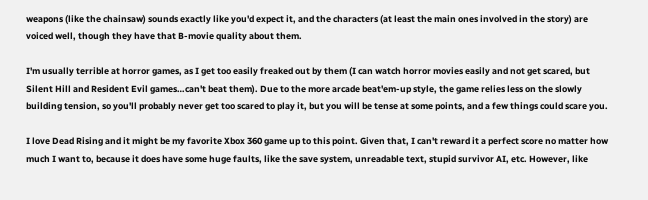weapons (like the chainsaw) sounds exactly like you'd expect it, and the characters (at least the main ones involved in the story) are voiced well, though they have that B-movie quality about them.

I'm usually terrible at horror games, as I get too easily freaked out by them (I can watch horror movies easily and not get scared, but Silent Hill and Resident Evil games…can't beat them). Due to the more arcade beat'em-up style, the game relies less on the slowly building tension, so you'll probably never get too scared to play it, but you will be tense at some points, and a few things could scare you.

I love Dead Rising and it might be my favorite Xbox 360 game up to this point. Given that, I can't reward it a perfect score no matter how much I want to, because it does have some huge faults, like the save system, unreadable text, stupid survivor AI, etc. However, like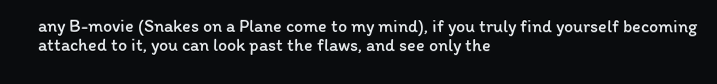any B-movie (Snakes on a Plane come to my mind), if you truly find yourself becoming attached to it, you can look past the flaws, and see only the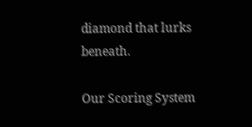diamond that lurks beneath.

Our Scoring System